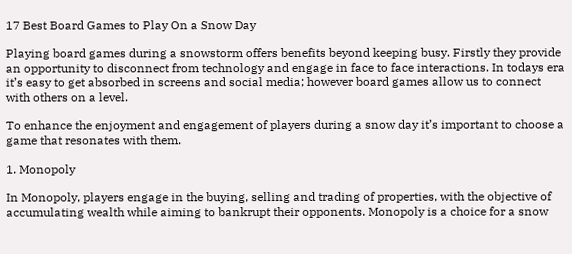17 Best Board Games to Play On a Snow Day

Playing board games during a snowstorm offers benefits beyond keeping busy. Firstly they provide an opportunity to disconnect from technology and engage in face to face interactions. In todays era it’s easy to get absorbed in screens and social media; however board games allow us to connect with others on a level.

To enhance the enjoyment and engagement of players during a snow day it’s important to choose a game that resonates with them.

1. Monopoly

In Monopoly, players engage in the buying, selling and trading of properties, with the objective of accumulating wealth while aiming to bankrupt their opponents. Monopoly is a choice for a snow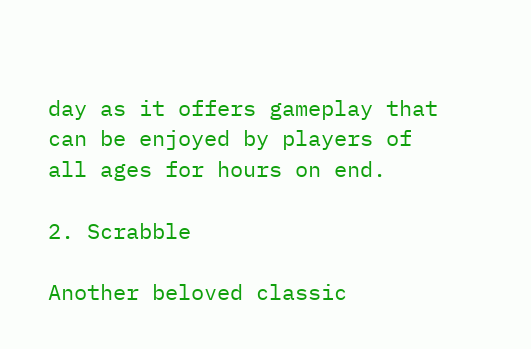day as it offers gameplay that can be enjoyed by players of all ages for hours on end.

2. Scrabble

Another beloved classic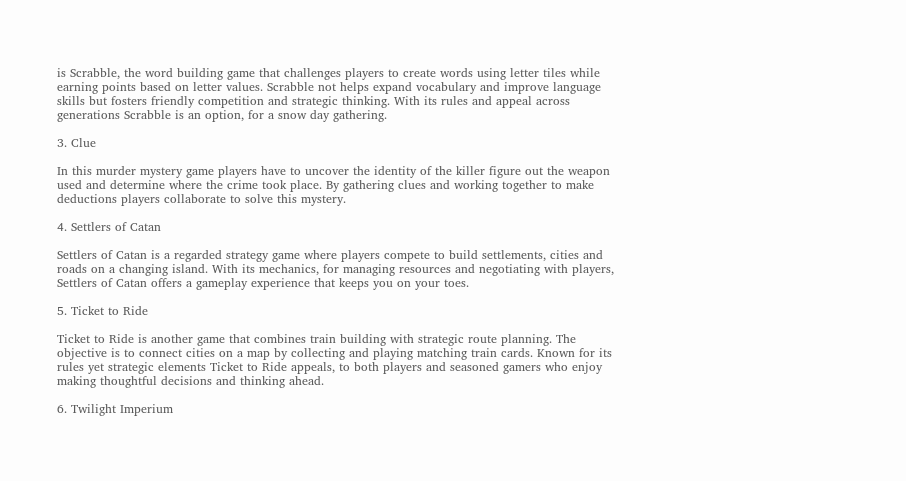is Scrabble, the word building game that challenges players to create words using letter tiles while earning points based on letter values. Scrabble not helps expand vocabulary and improve language skills but fosters friendly competition and strategic thinking. With its rules and appeal across generations Scrabble is an option, for a snow day gathering.

3. Clue

In this murder mystery game players have to uncover the identity of the killer figure out the weapon used and determine where the crime took place. By gathering clues and working together to make deductions players collaborate to solve this mystery.

4. Settlers of Catan

Settlers of Catan is a regarded strategy game where players compete to build settlements, cities and roads on a changing island. With its mechanics, for managing resources and negotiating with players, Settlers of Catan offers a gameplay experience that keeps you on your toes.

5. Ticket to Ride

Ticket to Ride is another game that combines train building with strategic route planning. The objective is to connect cities on a map by collecting and playing matching train cards. Known for its rules yet strategic elements Ticket to Ride appeals, to both players and seasoned gamers who enjoy making thoughtful decisions and thinking ahead.

6. Twilight Imperium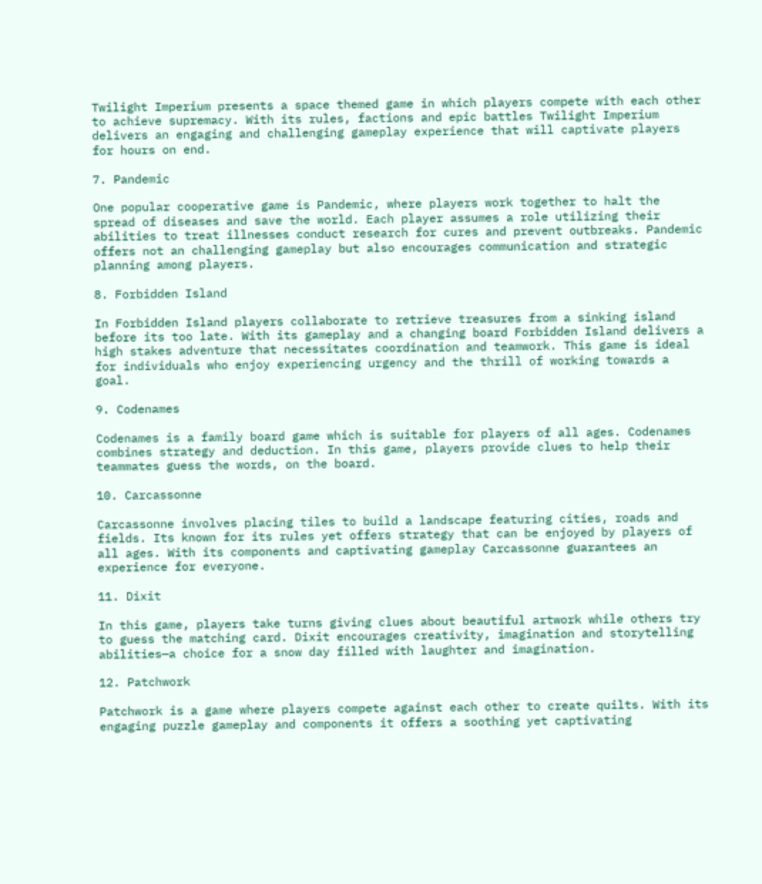Twilight Imperium presents a space themed game in which players compete with each other to achieve supremacy. With its rules, factions and epic battles Twilight Imperium delivers an engaging and challenging gameplay experience that will captivate players for hours on end.

7. Pandemic

One popular cooperative game is Pandemic, where players work together to halt the spread of diseases and save the world. Each player assumes a role utilizing their abilities to treat illnesses conduct research for cures and prevent outbreaks. Pandemic offers not an challenging gameplay but also encourages communication and strategic planning among players.

8. Forbidden Island

In Forbidden Island players collaborate to retrieve treasures from a sinking island before its too late. With its gameplay and a changing board Forbidden Island delivers a high stakes adventure that necessitates coordination and teamwork. This game is ideal for individuals who enjoy experiencing urgency and the thrill of working towards a goal.

9. Codenames

Codenames is a family board game which is suitable for players of all ages. Codenames combines strategy and deduction. In this game, players provide clues to help their teammates guess the words, on the board.

10. Carcassonne

Carcassonne involves placing tiles to build a landscape featuring cities, roads and fields. Its known for its rules yet offers strategy that can be enjoyed by players of all ages. With its components and captivating gameplay Carcassonne guarantees an experience for everyone.

11. Dixit

In this game, players take turns giving clues about beautiful artwork while others try to guess the matching card. Dixit encourages creativity, imagination and storytelling abilities—a choice for a snow day filled with laughter and imagination.

12. Patchwork

Patchwork is a game where players compete against each other to create quilts. With its engaging puzzle gameplay and components it offers a soothing yet captivating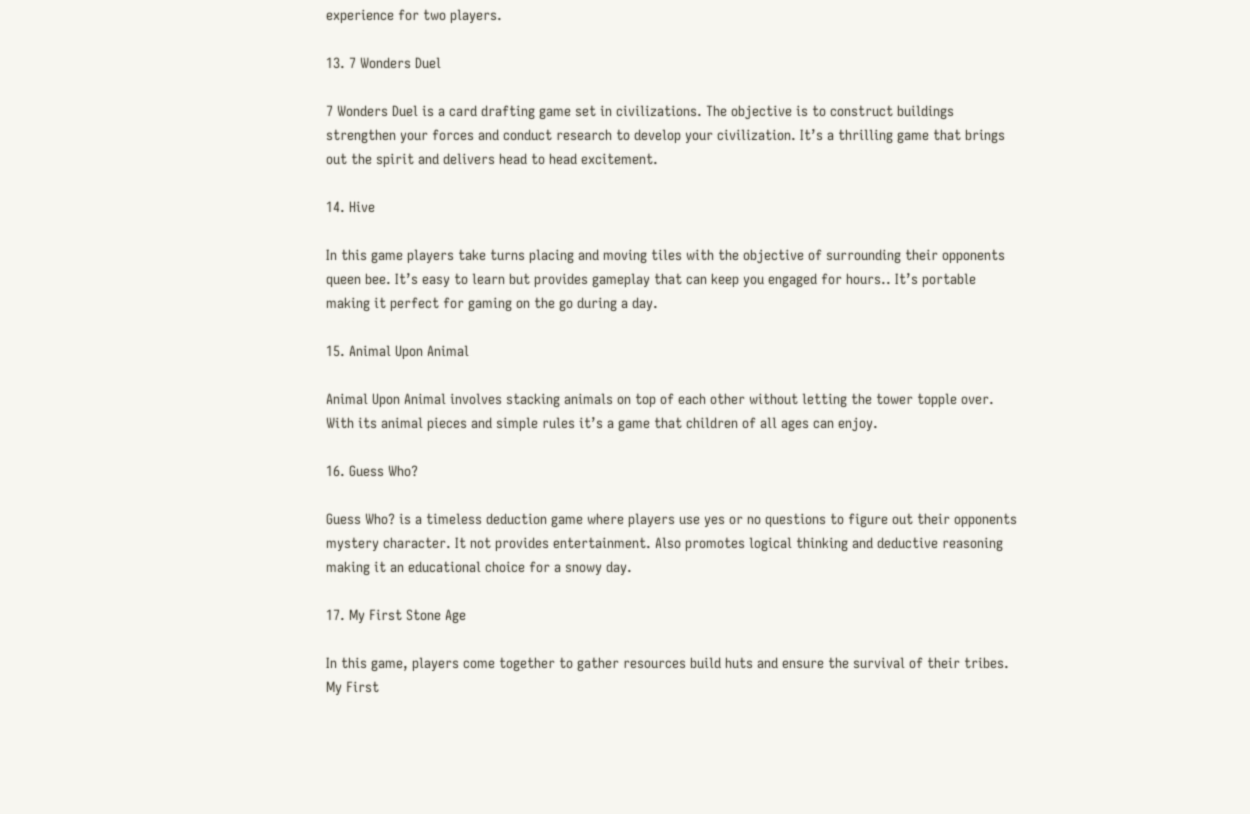experience for two players.

13. 7 Wonders Duel

7 Wonders Duel is a card drafting game set in civilizations. The objective is to construct buildings strengthen your forces and conduct research to develop your civilization. It’s a thrilling game that brings out the spirit and delivers head to head excitement.

14. Hive

In this game players take turns placing and moving tiles with the objective of surrounding their opponents queen bee. It’s easy to learn but provides gameplay that can keep you engaged for hours.. It’s portable making it perfect for gaming on the go during a day.

15. Animal Upon Animal

Animal Upon Animal involves stacking animals on top of each other without letting the tower topple over. With its animal pieces and simple rules it’s a game that children of all ages can enjoy.

16. Guess Who?

Guess Who? is a timeless deduction game where players use yes or no questions to figure out their opponents mystery character. It not provides entertainment. Also promotes logical thinking and deductive reasoning making it an educational choice for a snowy day.

17. My First Stone Age

In this game, players come together to gather resources build huts and ensure the survival of their tribes. My First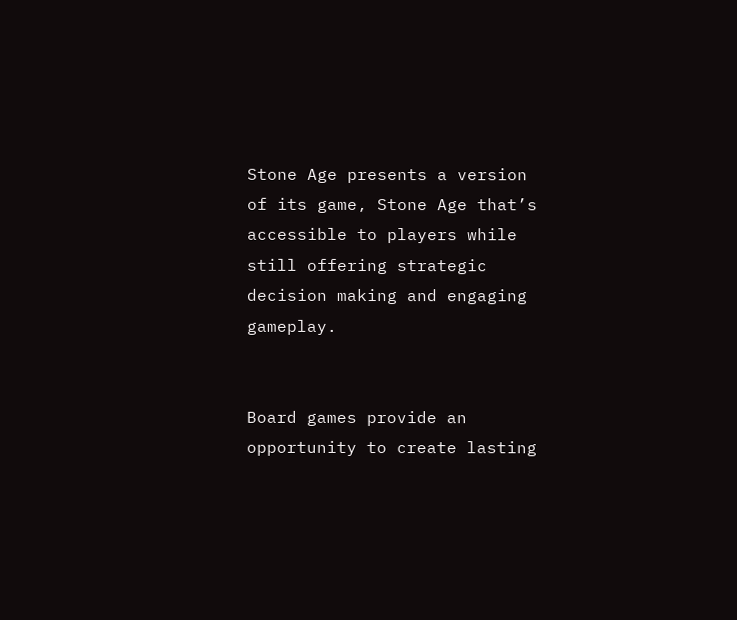Stone Age presents a version of its game, Stone Age that’s accessible to players while still offering strategic decision making and engaging gameplay.


Board games provide an opportunity to create lasting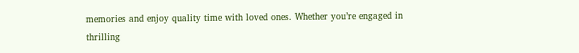memories and enjoy quality time with loved ones. Whether you’re engaged in thrilling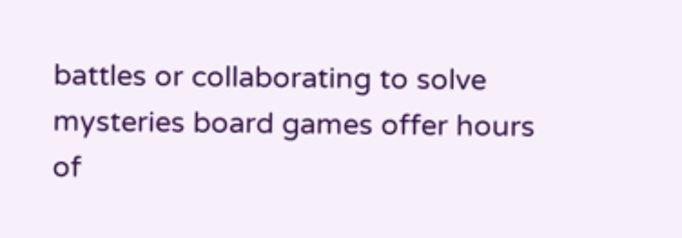battles or collaborating to solve mysteries board games offer hours of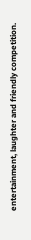entertainment, laughter and friendly competition.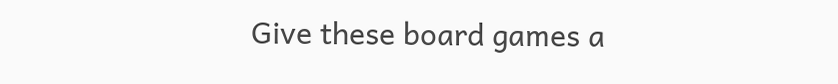Give these board games a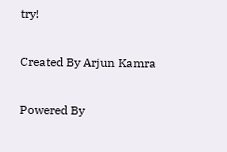try!

Created By Arjun Kamra

Powered By